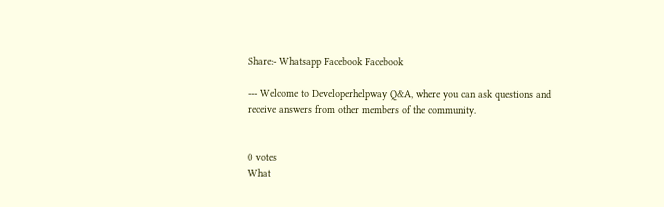Share:- Whatsapp Facebook Facebook

--- Welcome to Developerhelpway Q&A, where you can ask questions and receive answers from other members of the community.


0 votes
What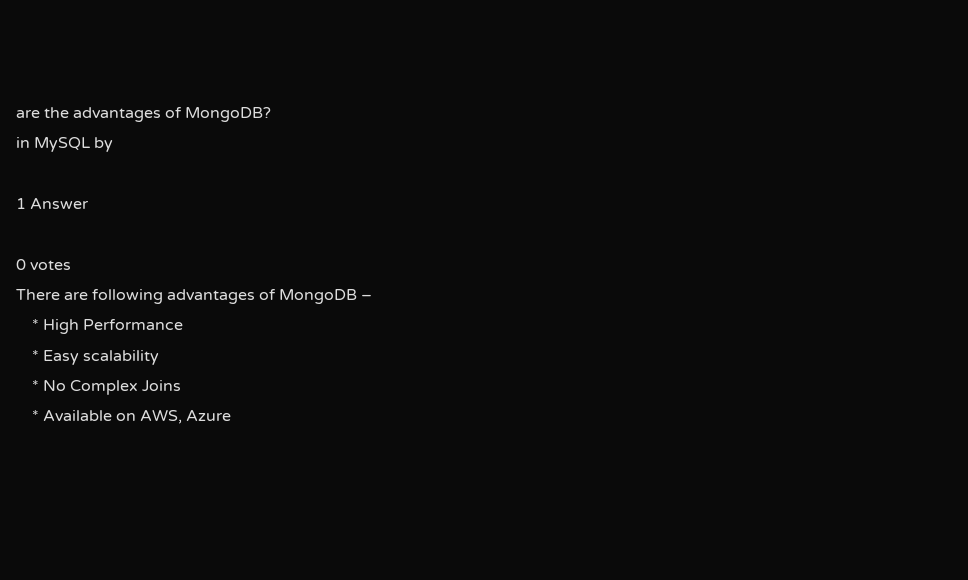are the advantages of MongoDB?
in MySQL by

1 Answer

0 votes
There are following advantages of MongoDB –
    * High Performance
    * Easy scalability
    * No Complex Joins
    * Available on AWS, Azure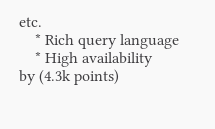etc.
    * Rich query language
    * High availability
by (4.3k points)